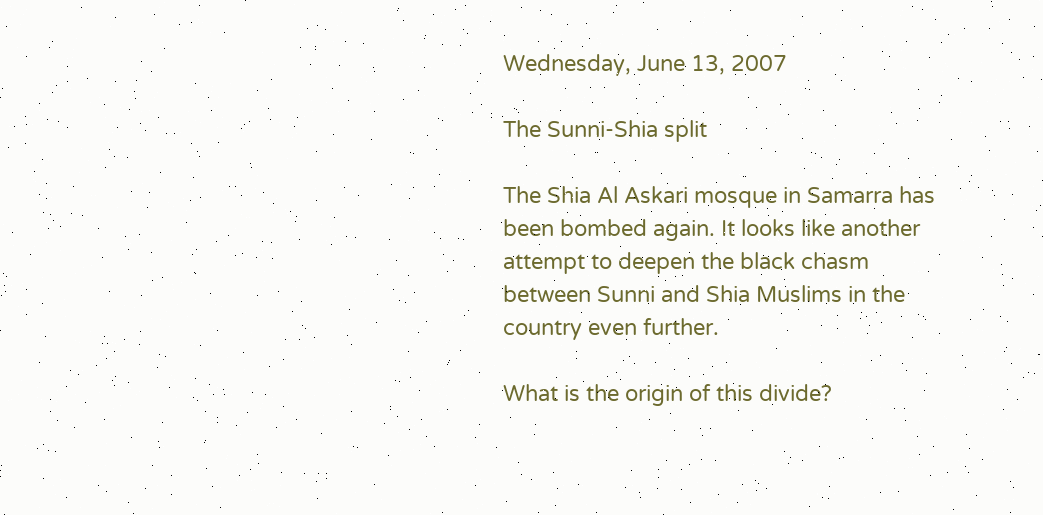Wednesday, June 13, 2007

The Sunni-Shia split

The Shia Al Askari mosque in Samarra has been bombed again. It looks like another attempt to deepen the black chasm between Sunni and Shia Muslims in the country even further.

What is the origin of this divide?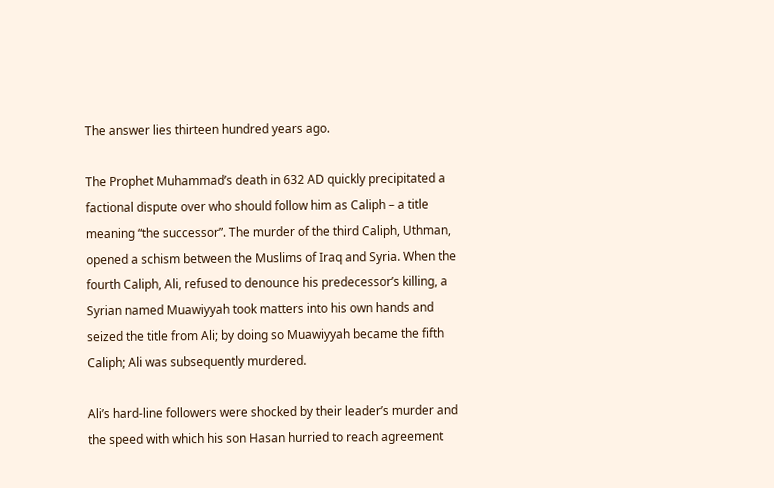The answer lies thirteen hundred years ago.

The Prophet Muhammad’s death in 632 AD quickly precipitated a factional dispute over who should follow him as Caliph – a title meaning “the successor”. The murder of the third Caliph, Uthman, opened a schism between the Muslims of Iraq and Syria. When the fourth Caliph, Ali, refused to denounce his predecessor’s killing, a Syrian named Muawiyyah took matters into his own hands and seized the title from Ali; by doing so Muawiyyah became the fifth Caliph; Ali was subsequently murdered.

Ali’s hard-line followers were shocked by their leader’s murder and the speed with which his son Hasan hurried to reach agreement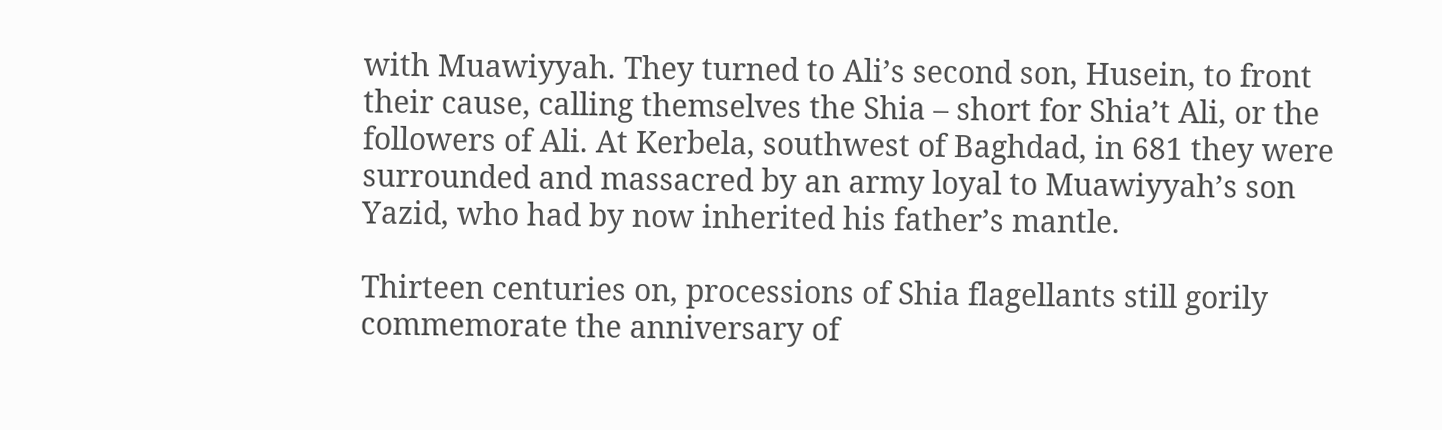with Muawiyyah. They turned to Ali’s second son, Husein, to front their cause, calling themselves the Shia – short for Shia’t Ali, or the followers of Ali. At Kerbela, southwest of Baghdad, in 681 they were surrounded and massacred by an army loyal to Muawiyyah’s son Yazid, who had by now inherited his father’s mantle.

Thirteen centuries on, processions of Shia flagellants still gorily commemorate the anniversary of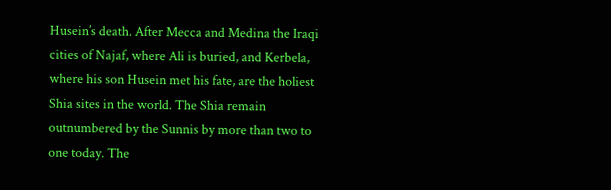Husein’s death. After Mecca and Medina the Iraqi cities of Najaf, where Ali is buried, and Kerbela, where his son Husein met his fate, are the holiest Shia sites in the world. The Shia remain outnumbered by the Sunnis by more than two to one today. The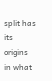split has its origins in what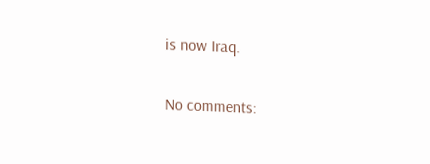is now Iraq.

No comments: